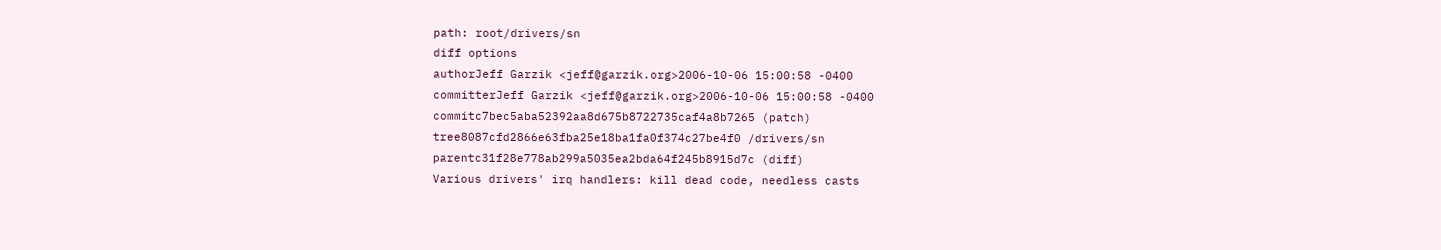path: root/drivers/sn
diff options
authorJeff Garzik <jeff@garzik.org>2006-10-06 15:00:58 -0400
committerJeff Garzik <jeff@garzik.org>2006-10-06 15:00:58 -0400
commitc7bec5aba52392aa8d675b8722735caf4a8b7265 (patch)
tree8087cfd2866e63fba25e18ba1fa0f374c27be4f0 /drivers/sn
parentc31f28e778ab299a5035ea2bda64f245b8915d7c (diff)
Various drivers' irq handlers: kill dead code, needless casts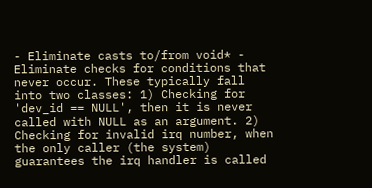- Eliminate casts to/from void* - Eliminate checks for conditions that never occur. These typically fall into two classes: 1) Checking for 'dev_id == NULL', then it is never called with NULL as an argument. 2) Checking for invalid irq number, when the only caller (the system) guarantees the irq handler is called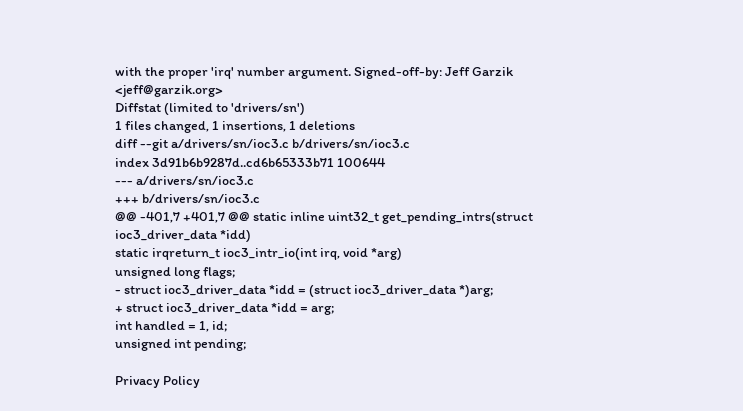with the proper 'irq' number argument. Signed-off-by: Jeff Garzik <jeff@garzik.org>
Diffstat (limited to 'drivers/sn')
1 files changed, 1 insertions, 1 deletions
diff --git a/drivers/sn/ioc3.c b/drivers/sn/ioc3.c
index 3d91b6b9287d..cd6b65333b71 100644
--- a/drivers/sn/ioc3.c
+++ b/drivers/sn/ioc3.c
@@ -401,7 +401,7 @@ static inline uint32_t get_pending_intrs(struct ioc3_driver_data *idd)
static irqreturn_t ioc3_intr_io(int irq, void *arg)
unsigned long flags;
- struct ioc3_driver_data *idd = (struct ioc3_driver_data *)arg;
+ struct ioc3_driver_data *idd = arg;
int handled = 1, id;
unsigned int pending;

Privacy Policy